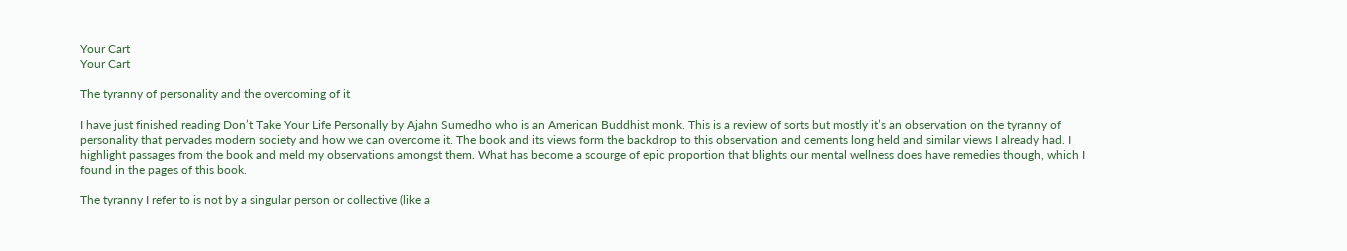Your Cart
Your Cart

The tyranny of personality and the overcoming of it

I have just finished reading Don’t Take Your Life Personally by Ajahn Sumedho who is an American Buddhist monk. This is a review of sorts but mostly it’s an observation on the tyranny of personality that pervades modern society and how we can overcome it. The book and its views form the backdrop to this observation and cements long held and similar views I already had. I highlight passages from the book and meld my observations amongst them. What has become a scourge of epic proportion that blights our mental wellness does have remedies though, which I found in the pages of this book.

The tyranny I refer to is not by a singular person or collective (like a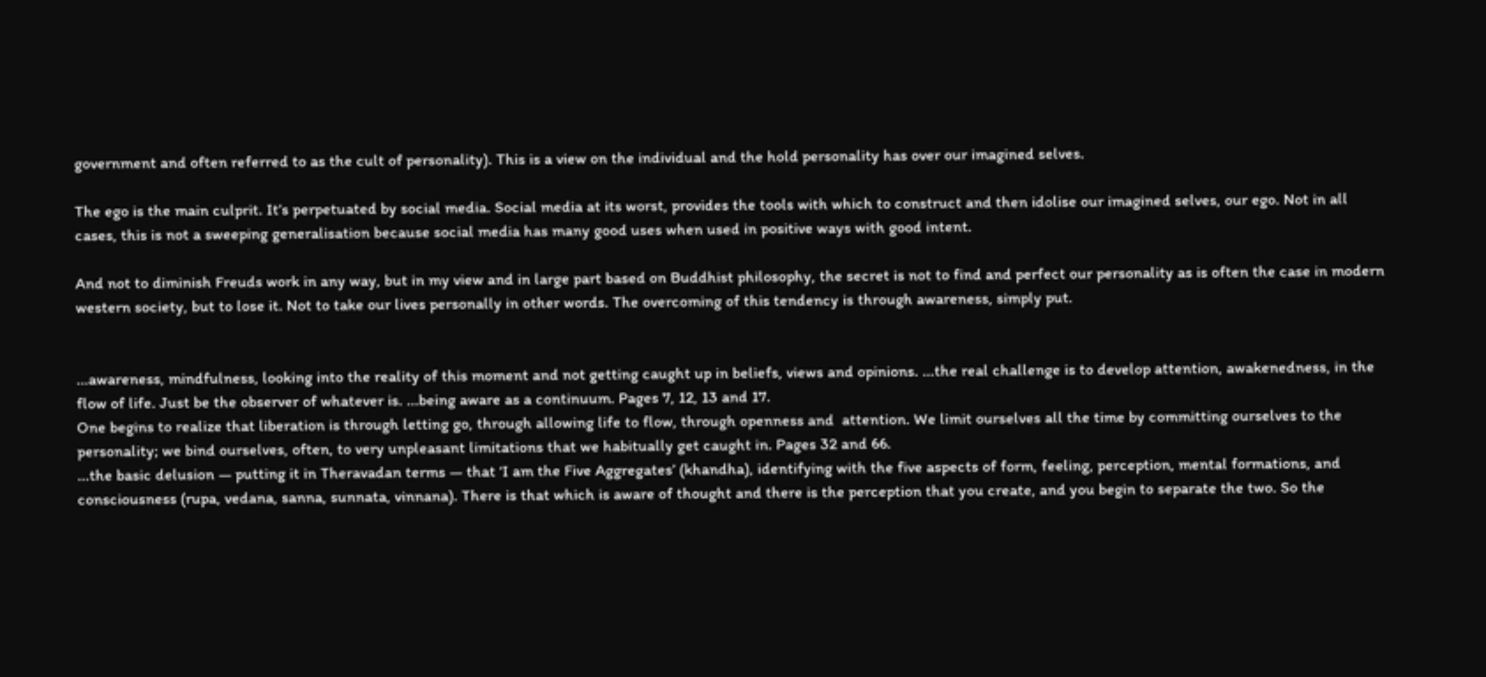government and often referred to as the cult of personality). This is a view on the individual and the hold personality has over our imagined selves.

The ego is the main culprit. It’s perpetuated by social media. Social media at its worst, provides the tools with which to construct and then idolise our imagined selves, our ego. Not in all cases, this is not a sweeping generalisation because social media has many good uses when used in positive ways with good intent.

And not to diminish Freuds work in any way, but in my view and in large part based on Buddhist philosophy, the secret is not to find and perfect our personality as is often the case in modern western society, but to lose it. Not to take our lives personally in other words. The overcoming of this tendency is through awareness, simply put.


...awareness, mindfulness, looking into the reality of this moment and not getting caught up in beliefs, views and opinions. ...the real challenge is to develop attention, awakenedness, in the flow of life. Just be the observer of whatever is. ...being aware as a continuum. Pages 7, 12, 13 and 17.
One begins to realize that liberation is through letting go, through allowing life to flow, through openness and  attention. We limit ourselves all the time by committing ourselves to the personality; we bind ourselves, often, to very unpleasant limitations that we habitually get caught in. Pages 32 and 66.
...the basic delusion ― putting it in Theravadan terms ― that ‘I am the Five Aggregates’ (khandha), identifying with the five aspects of form, feeling, perception, mental formations, and consciousness (rupa, vedana, sanna, sunnata, vinnana). There is that which is aware of thought and there is the perception that you create, and you begin to separate the two. So the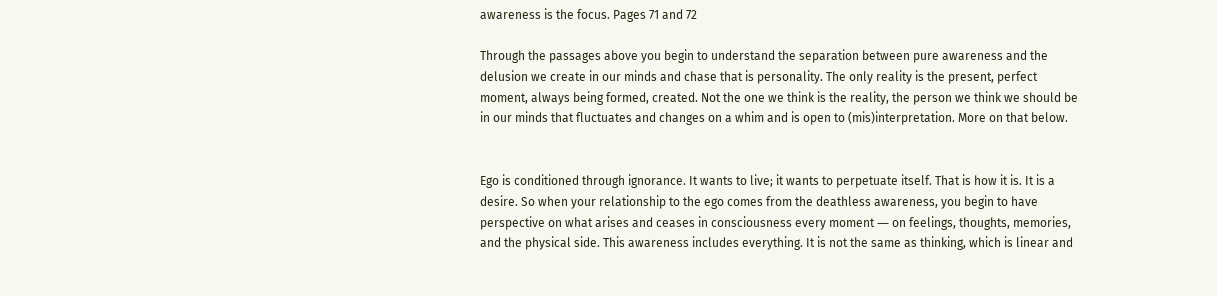awareness is the focus. Pages 71 and 72

Through the passages above you begin to understand the separation between pure awareness and the delusion we create in our minds and chase that is personality. The only reality is the present, perfect moment, always being formed, created. Not the one we think is the reality, the person we think we should be in our minds that fluctuates and changes on a whim and is open to (mis)interpretation. More on that below.


Ego is conditioned through ignorance. It wants to live; it wants to perpetuate itself. That is how it is. It is a desire. So when your relationship to the ego comes from the deathless awareness, you begin to have perspective on what arises and ceases in consciousness every moment ― on feelings, thoughts, memories, and the physical side. This awareness includes everything. It is not the same as thinking, which is linear and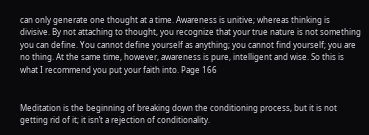can only generate one thought at a time. Awareness is unitive; whereas thinking is divisive. By not attaching to thought, you recognize that your true nature is not something you can define. You cannot define yourself as anything; you cannot find yourself; you are no thing. At the same time, however, awareness is pure, intelligent and wise. So this is what I recommend you put your faith into. Page 166


Meditation is the beginning of breaking down the conditioning process, but it is not getting rid of it; it isn’t a rejection of conditionality.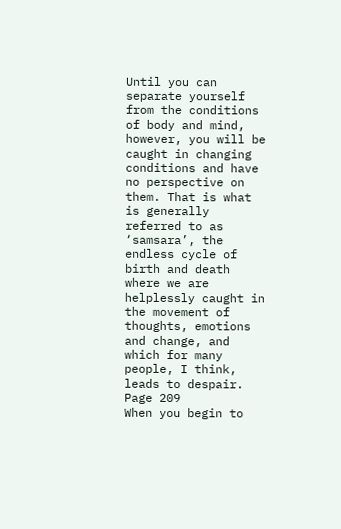Until you can separate yourself from the conditions of body and mind, however, you will be caught in changing conditions and have no perspective on them. That is what is generally referred to as ‘samsara’, the endless cycle of birth and death where we are helplessly caught in the movement of thoughts, emotions and change, and which for many people, I think, leads to despair. Page 209
When you begin to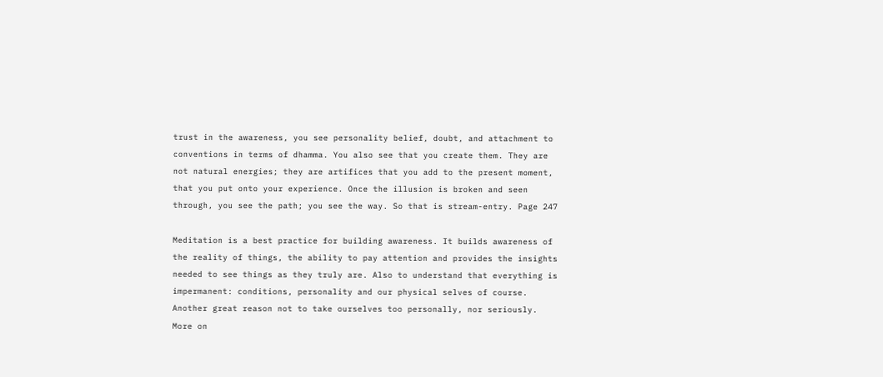trust in the awareness, you see personality belief, doubt, and attachment to conventions in terms of dhamma. You also see that you create them. They are not natural energies; they are artifices that you add to the present moment, that you put onto your experience. Once the illusion is broken and seen through, you see the path; you see the way. So that is stream-entry. Page 247

Meditation is a best practice for building awareness. It builds awareness of the reality of things, the ability to pay attention and provides the insights needed to see things as they truly are. Also to understand that everything is impermanent: conditions, personality and our physical selves of course. Another great reason not to take ourselves too personally, nor seriously. More on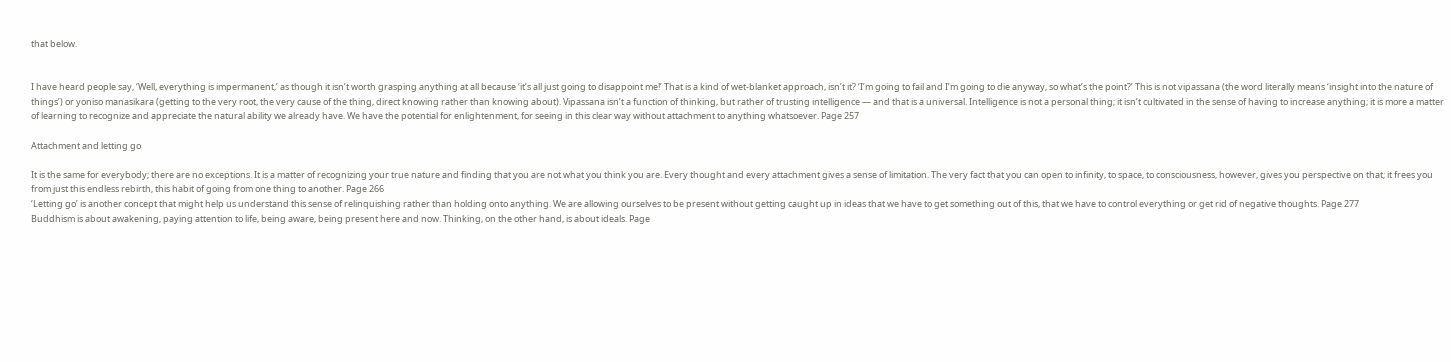that below.


I have heard people say, ‘Well, everything is impermanent,’ as though it isn’t worth grasping anything at all because ‘it’s all just going to disappoint me!’ That is a kind of wet-blanket approach, isn’t it? ‘I’m going to fail and I’m going to die anyway, so what’s the point?’ This is not vipassana (the word literally means ‘insight into the nature of things’) or yoniso manasikara (getting to the very root, the very cause of the thing, direct knowing rather than knowing about). Vipassana isn’t a function of thinking, but rather of trusting intelligence ― and that is a universal. Intelligence is not a personal thing; it isn’t cultivated in the sense of having to increase anything; it is more a matter of learning to recognize and appreciate the natural ability we already have. We have the potential for enlightenment, for seeing in this clear way without attachment to anything whatsoever. Page 257

Attachment and letting go

It is the same for everybody; there are no exceptions. It is a matter of recognizing your true nature and finding that you are not what you think you are. Every thought and every attachment gives a sense of limitation. The very fact that you can open to infinity, to space, to consciousness, however, gives you perspective on that; it frees you from just this endless rebirth, this habit of going from one thing to another. Page 266
‘Letting go’ is another concept that might help us understand this sense of relinquishing rather than holding onto anything. We are allowing ourselves to be present without getting caught up in ideas that we have to get something out of this, that we have to control everything or get rid of negative thoughts. Page 277
Buddhism is about awakening, paying attention to life, being aware, being present here and now. Thinking, on the other hand, is about ideals. Page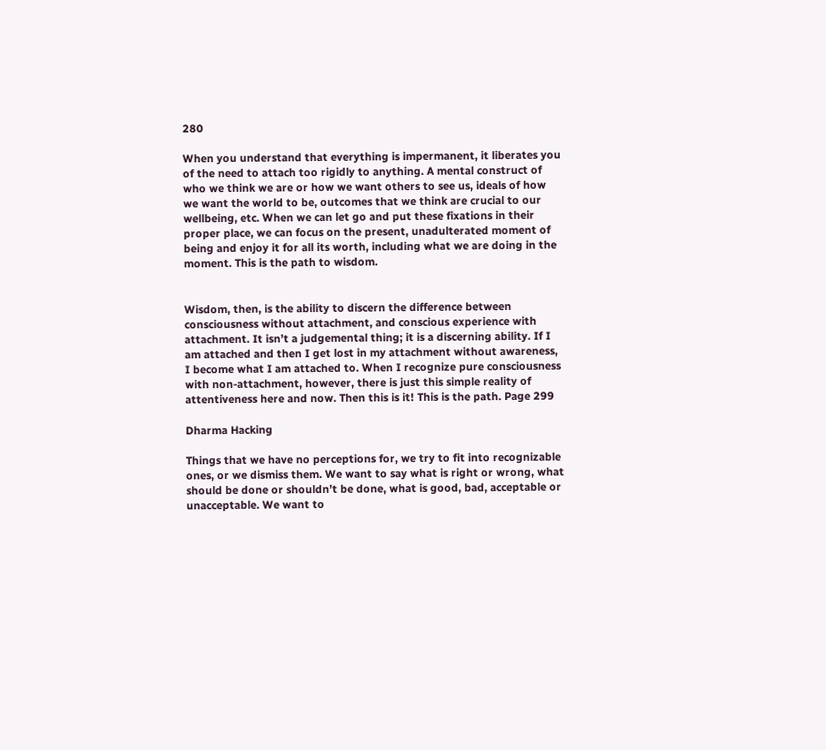280

When you understand that everything is impermanent, it liberates you of the need to attach too rigidly to anything. A mental construct of who we think we are or how we want others to see us, ideals of how we want the world to be, outcomes that we think are crucial to our wellbeing, etc. When we can let go and put these fixations in their proper place, we can focus on the present, unadulterated moment of being and enjoy it for all its worth, including what we are doing in the moment. This is the path to wisdom.


Wisdom, then, is the ability to discern the difference between consciousness without attachment, and conscious experience with attachment. It isn’t a judgemental thing; it is a discerning ability. If I am attached and then I get lost in my attachment without awareness, I become what I am attached to. When I recognize pure consciousness with non-attachment, however, there is just this simple reality of attentiveness here and now. Then this is it! This is the path. Page 299

Dharma Hacking

Things that we have no perceptions for, we try to fit into recognizable ones, or we dismiss them. We want to say what is right or wrong, what should be done or shouldn’t be done, what is good, bad, acceptable or unacceptable. We want to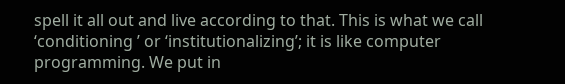spell it all out and live according to that. This is what we call ‘conditioning ’ or ‘institutionalizing’; it is like computer programming. We put in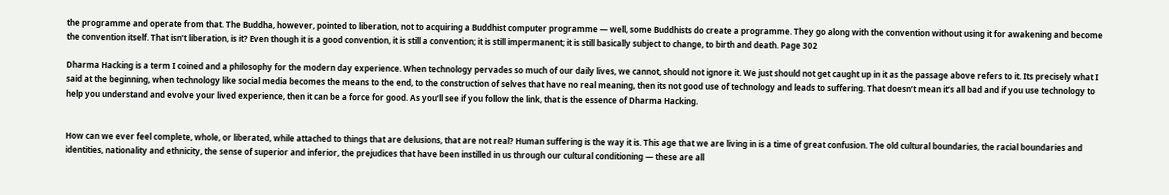the programme and operate from that. The Buddha, however, pointed to liberation, not to acquiring a Buddhist computer programme ― well, some Buddhists do create a programme. They go along with the convention without using it for awakening and become the convention itself. That isn’t liberation, is it? Even though it is a good convention, it is still a convention; it is still impermanent; it is still basically subject to change, to birth and death. Page 302

Dharma Hacking is a term I coined and a philosophy for the modern day experience. When technology pervades so much of our daily lives, we cannot, should not ignore it. We just should not get caught up in it as the passage above refers to it. Its precisely what I said at the beginning, when technology like social media becomes the means to the end, to the construction of selves that have no real meaning, then its not good use of technology and leads to suffering. That doesn’t mean it’s all bad and if you use technology to help you understand and evolve your lived experience, then it can be a force for good. As you’ll see if you follow the link, that is the essence of Dharma Hacking.


How can we ever feel complete, whole, or liberated, while attached to things that are delusions, that are not real? Human suffering is the way it is. This age that we are living in is a time of great confusion. The old cultural boundaries, the racial boundaries and identities, nationality and ethnicity, the sense of superior and inferior, the prejudices that have been instilled in us through our cultural conditioning ― these are all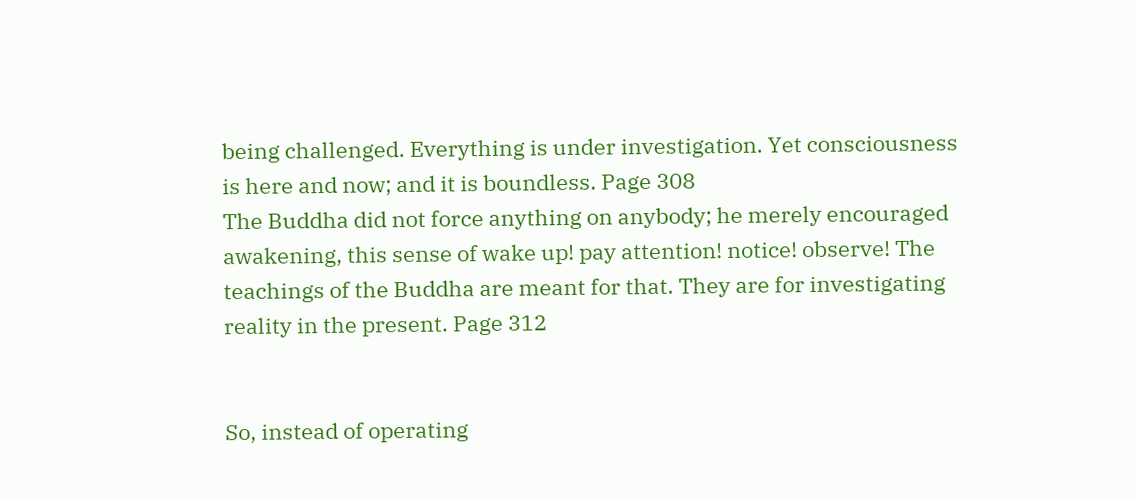being challenged. Everything is under investigation. Yet consciousness is here and now; and it is boundless. Page 308
The Buddha did not force anything on anybody; he merely encouraged awakening, this sense of wake up! pay attention! notice! observe! The teachings of the Buddha are meant for that. They are for investigating reality in the present. Page 312


So, instead of operating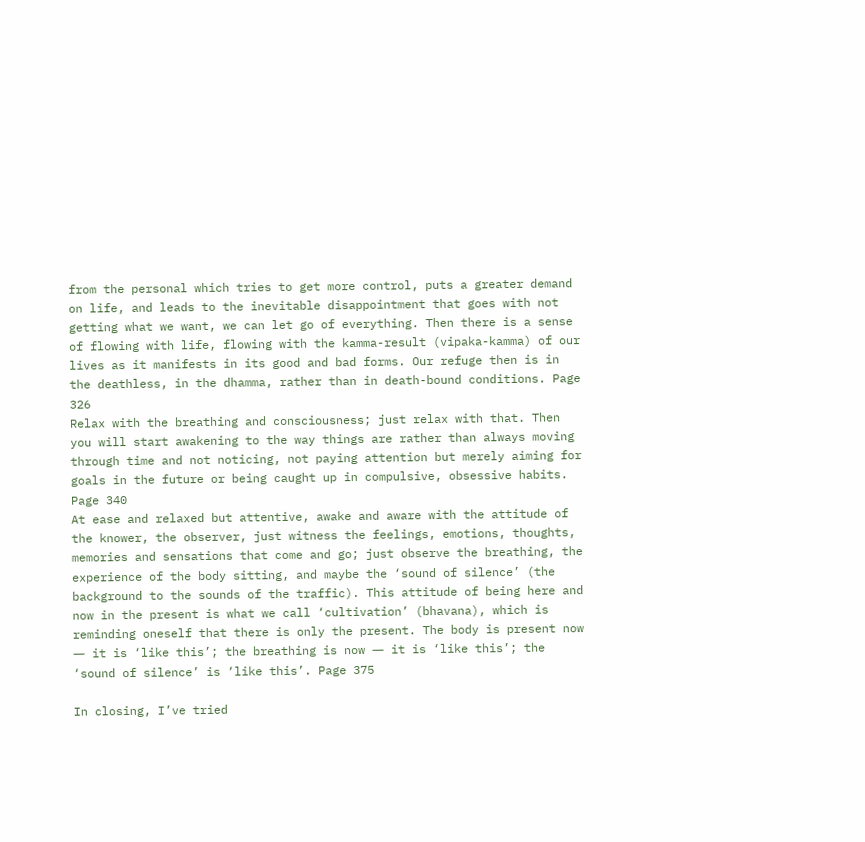from the personal which tries to get more control, puts a greater demand on life, and leads to the inevitable disappointment that goes with not getting what we want, we can let go of everything. Then there is a sense of flowing with life, flowing with the kamma-result (vipaka-kamma) of our lives as it manifests in its good and bad forms. Our refuge then is in the deathless, in the dhamma, rather than in death-bound conditions. Page 326
Relax with the breathing and consciousness; just relax with that. Then you will start awakening to the way things are rather than always moving through time and not noticing, not paying attention but merely aiming for goals in the future or being caught up in compulsive, obsessive habits. Page 340
At ease and relaxed but attentive, awake and aware with the attitude of the knower, the observer, just witness the feelings, emotions, thoughts, memories and sensations that come and go; just observe the breathing, the experience of the body sitting, and maybe the ‘sound of silence’ (the background to the sounds of the traffic). This attitude of being here and now in the present is what we call ‘cultivation’ (bhavana), which is reminding oneself that there is only the present. The body is present now ― it is ‘like this’; the breathing is now ― it is ‘like this’; the ‘sound of silence’ is ‘like this’. Page 375

In closing, I’ve tried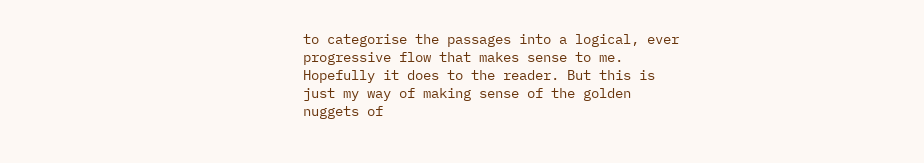to categorise the passages into a logical, ever progressive flow that makes sense to me. Hopefully it does to the reader. But this is just my way of making sense of the golden nuggets of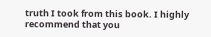truth I took from this book. I highly recommend that you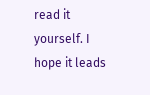read it yourself. I hope it leads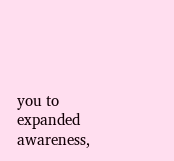you to expanded awareness,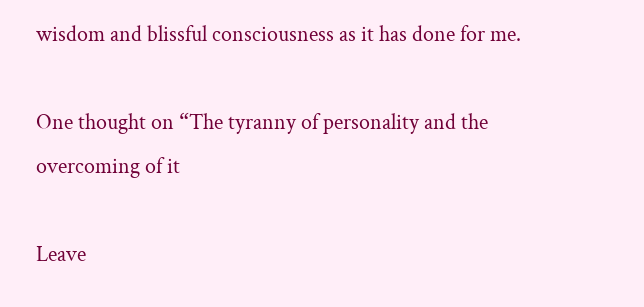wisdom and blissful consciousness as it has done for me.

One thought on “The tyranny of personality and the overcoming of it

Leave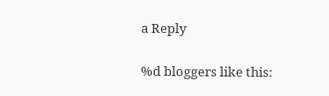a Reply

%d bloggers like this: